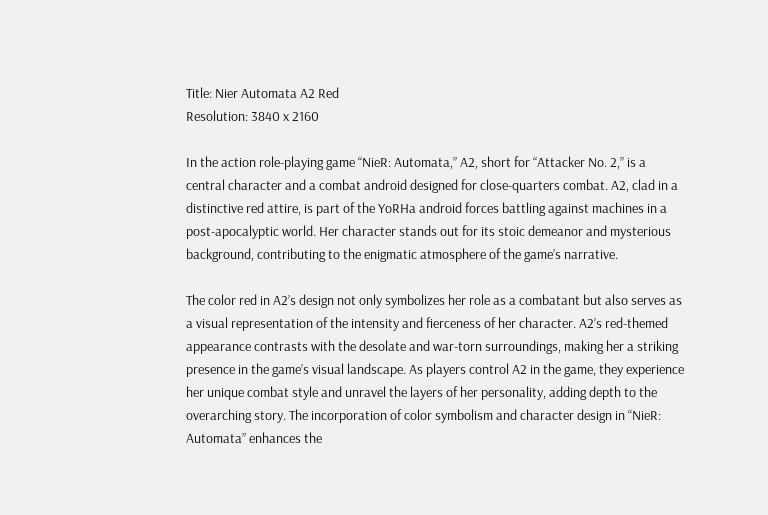Title: Nier Automata A2 Red
Resolution: 3840 x 2160

In the action role-playing game “NieR: Automata,” A2, short for “Attacker No. 2,” is a central character and a combat android designed for close-quarters combat. A2, clad in a distinctive red attire, is part of the YoRHa android forces battling against machines in a post-apocalyptic world. Her character stands out for its stoic demeanor and mysterious background, contributing to the enigmatic atmosphere of the game’s narrative.

The color red in A2’s design not only symbolizes her role as a combatant but also serves as a visual representation of the intensity and fierceness of her character. A2’s red-themed appearance contrasts with the desolate and war-torn surroundings, making her a striking presence in the game’s visual landscape. As players control A2 in the game, they experience her unique combat style and unravel the layers of her personality, adding depth to the overarching story. The incorporation of color symbolism and character design in “NieR: Automata” enhances the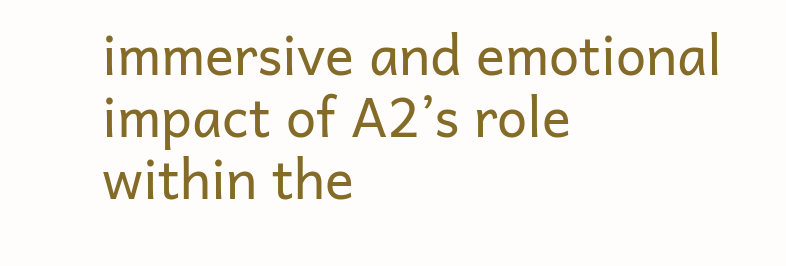immersive and emotional impact of A2’s role within the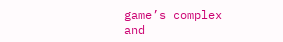game’s complex and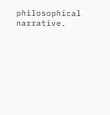philosophical narrative.